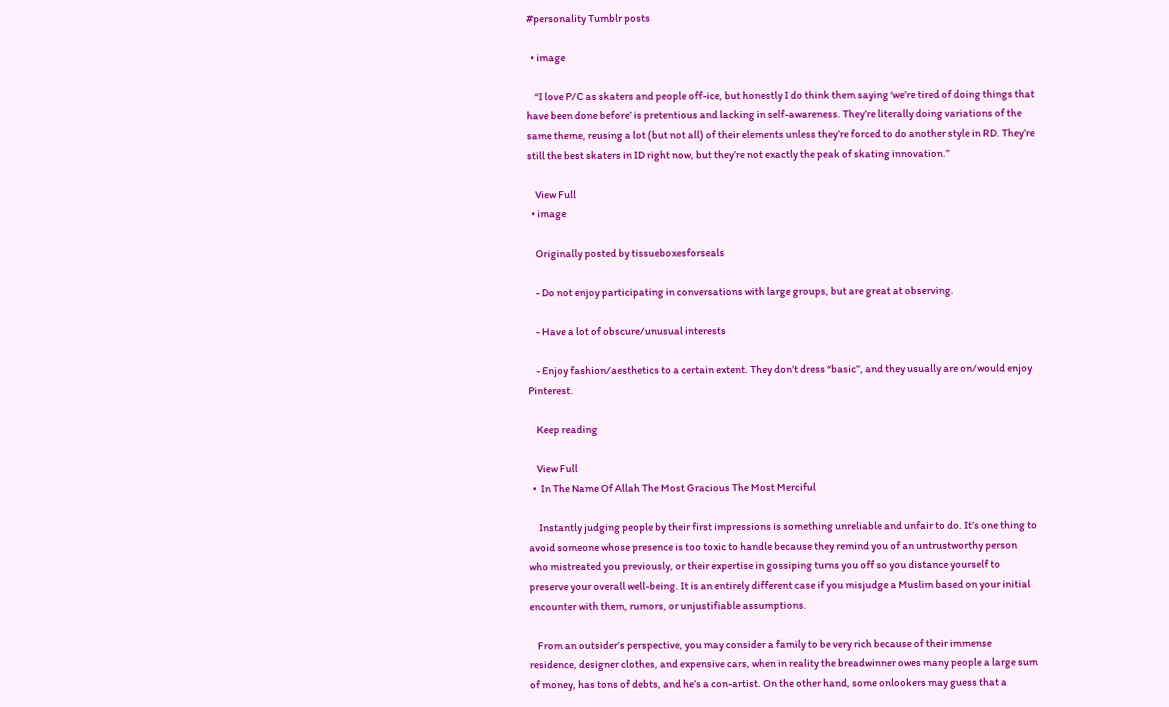#personality Tumblr posts

  • image

    “I love P/C as skaters and people off-ice, but honestly I do think them saying ‘we’re tired of doing things that have been done before’ is pretentious and lacking in self-awareness. They’re literally doing variations of the same theme, reusing a lot (but not all) of their elements unless they’re forced to do another style in RD. They’re still the best skaters in ID right now, but they’re not exactly the peak of skating innovation.”

    View Full
  • image

    Originally posted by tissueboxesforseals

    - Do not enjoy participating in conversations with large groups, but are great at observing.

    - Have a lot of obscure/unusual interests

    - Enjoy fashion/aesthetics to a certain extent. They don’t dress “basic”, and they usually are on/would enjoy Pinterest.

    Keep reading

    View Full
  •  In The Name Of Allah The Most Gracious The Most Merciful

     Instantly judging people by their first impressions is something unreliable and unfair to do. It’s one thing to avoid someone whose presence is too toxic to handle because they remind you of an untrustworthy person who mistreated you previously, or their expertise in gossiping turns you off so you distance yourself to preserve your overall well-being. It is an entirely different case if you misjudge a Muslim based on your initial encounter with them, rumors, or unjustifiable assumptions.

    From an outsider’s perspective, you may consider a family to be very rich because of their immense residence, designer clothes, and expensive cars, when in reality the breadwinner owes many people a large sum of money, has tons of debts, and he’s a con-artist. On the other hand, some onlookers may guess that a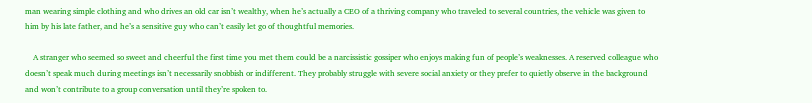man wearing simple clothing and who drives an old car isn’t wealthy, when he’s actually a CEO of a thriving company who traveled to several countries, the vehicle was given to him by his late father, and he’s a sensitive guy who can’t easily let go of thoughtful memories.

    A stranger who seemed so sweet and cheerful the first time you met them could be a narcissistic gossiper who enjoys making fun of people’s weaknesses. A reserved colleague who doesn’t speak much during meetings isn’t necessarily snobbish or indifferent. They probably struggle with severe social anxiety or they prefer to quietly observe in the background and won’t contribute to a group conversation until they’re spoken to.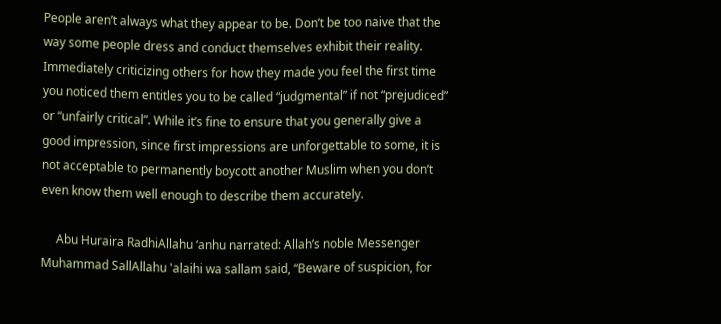People aren’t always what they appear to be. Don’t be too naive that the way some people dress and conduct themselves exhibit their reality. Immediately criticizing others for how they made you feel the first time you noticed them entitles you to be called “judgmental” if not “prejudiced” or “unfairly critical”. While it’s fine to ensure that you generally give a good impression, since first impressions are unforgettable to some, it is not acceptable to permanently boycott another Muslim when you don’t even know them well enough to describe them accurately.

     Abu Huraira RadhiAllahu ‘anhu narrated: Allah’s noble Messenger Muhammad SallAllahu 'alaihi wa sallam said, “Beware of suspicion, for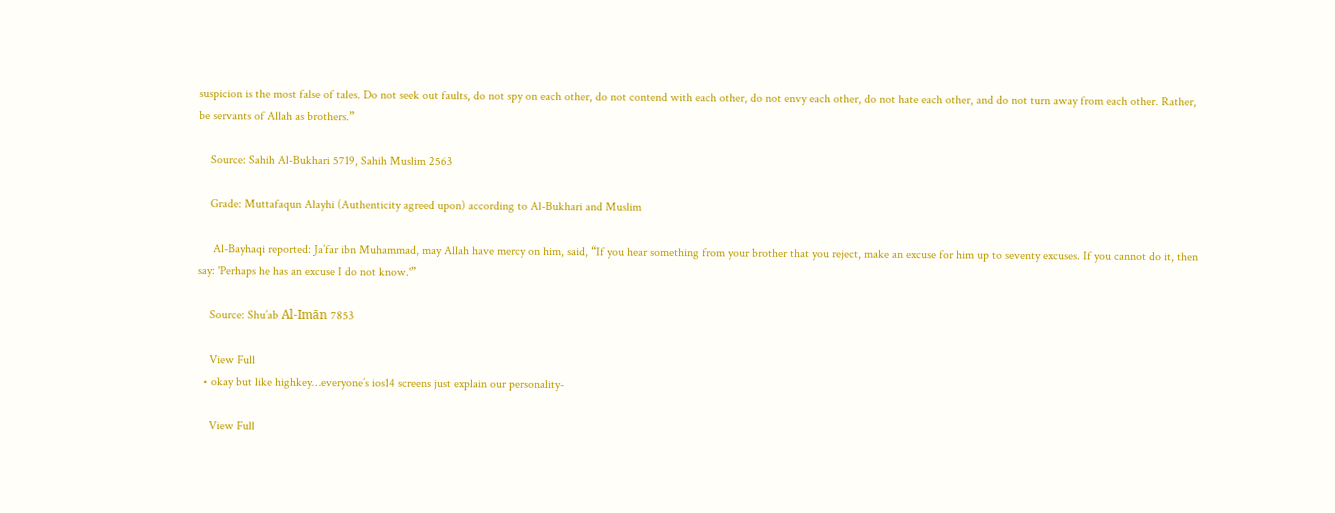suspicion is the most false of tales. Do not seek out faults, do not spy on each other, do not contend with each other, do not envy each other, do not hate each other, and do not turn away from each other. Rather, be servants of Allah as brothers.”

    Source: Sahih Al-Bukhari 5719, Sahih Muslim 2563

    Grade: Muttafaqun Alayhi (Authenticity agreed upon) according to Al-Bukhari and Muslim

     Al-Bayhaqi reported: Ja’far ibn Muhammad, may Allah have mercy on him, said, “If you hear something from your brother that you reject, make an excuse for him up to seventy excuses. If you cannot do it, then say: 'Perhaps he has an excuse I do not know.'”

    Source: Shu’ab Al-Imān 7853

    View Full
  • okay but like highkey…everyone’s ios14 screens just explain our personality-

    View Full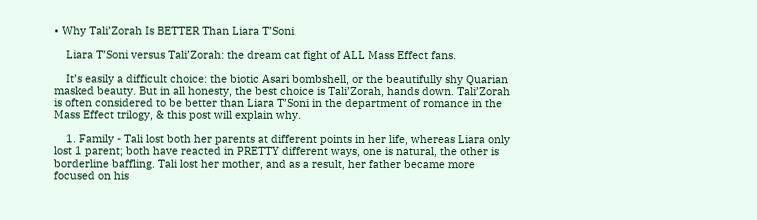• Why Tali’Zorah Is BETTER Than Liara T’Soni

    Liara T’Soni versus Tali’Zorah: the dream cat fight of ALL Mass Effect fans.

    It’s easily a difficult choice: the biotic Asari bombshell, or the beautifully shy Quarian masked beauty. But in all honesty, the best choice is Tali’Zorah, hands down. Tali’Zorah is often considered to be better than Liara T’Soni in the department of romance in the Mass Effect trilogy, & this post will explain why.

    1. Family - Tali lost both her parents at different points in her life, whereas Liara only lost 1 parent; both have reacted in PRETTY different ways, one is natural, the other is borderline baffling. Tali lost her mother, and as a result, her father became more focused on his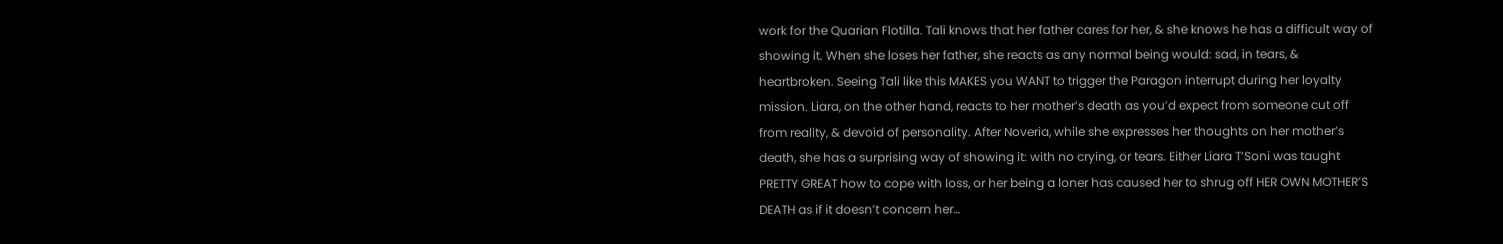work for the Quarian Flotilla. Tali knows that her father cares for her, & she knows he has a difficult way of showing it. When she loses her father, she reacts as any normal being would: sad, in tears, & heartbroken. Seeing Tali like this MAKES you WANT to trigger the Paragon interrupt during her loyalty mission. Liara, on the other hand, reacts to her mother’s death as you’d expect from someone cut off from reality, & devoid of personality. After Noveria, while she expresses her thoughts on her mother’s death, she has a surprising way of showing it: with no crying, or tears. Either Liara T’Soni was taught PRETTY GREAT how to cope with loss, or her being a loner has caused her to shrug off HER OWN MOTHER’S DEATH as if it doesn’t concern her…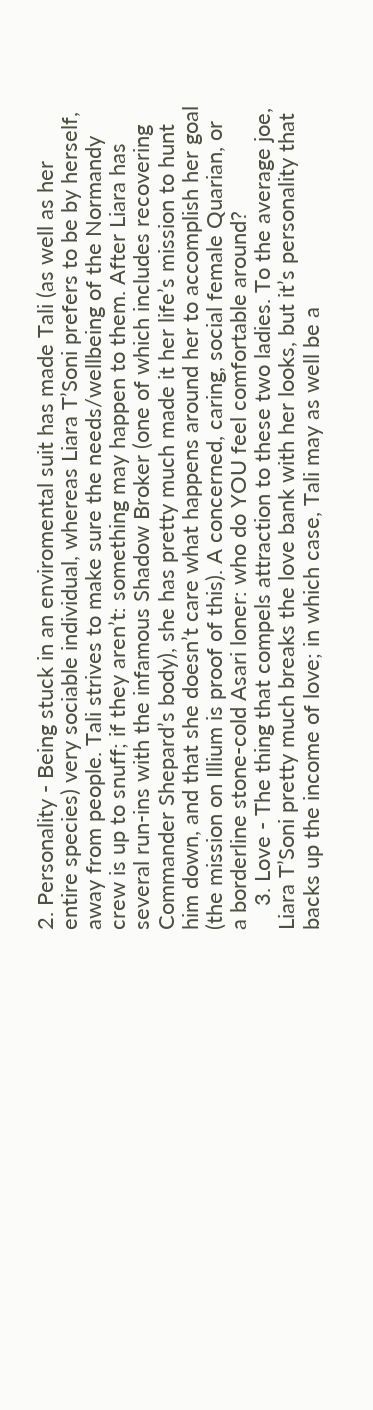2. Personality - Being stuck in an enviromental suit has made Tali (as well as her entire species) very sociable individual, whereas Liara T’Soni prefers to be by herself, away from people. Tali strives to make sure the needs/wellbeing of the Normandy crew is up to snuff; if they aren’t: something may happen to them. After Liara has several run-ins with the infamous Shadow Broker (one of which includes recovering Commander Shepard’s body), she has pretty much made it her life’s mission to hunt him down, and that she doesn’t care what happens around her to accomplish her goal (the mission on Illium is proof of this). A concerned, caring, social female Quarian, or a borderline stone-cold Asari loner: who do YOU feel comfortable around?
    3. Love - The thing that compels attraction to these two ladies. To the average joe, Liara T’Soni pretty much breaks the love bank with her looks, but it’s personality that backs up the income of love; in which case, Tali may as well be a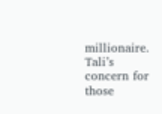millionaire. Tali’s concern for those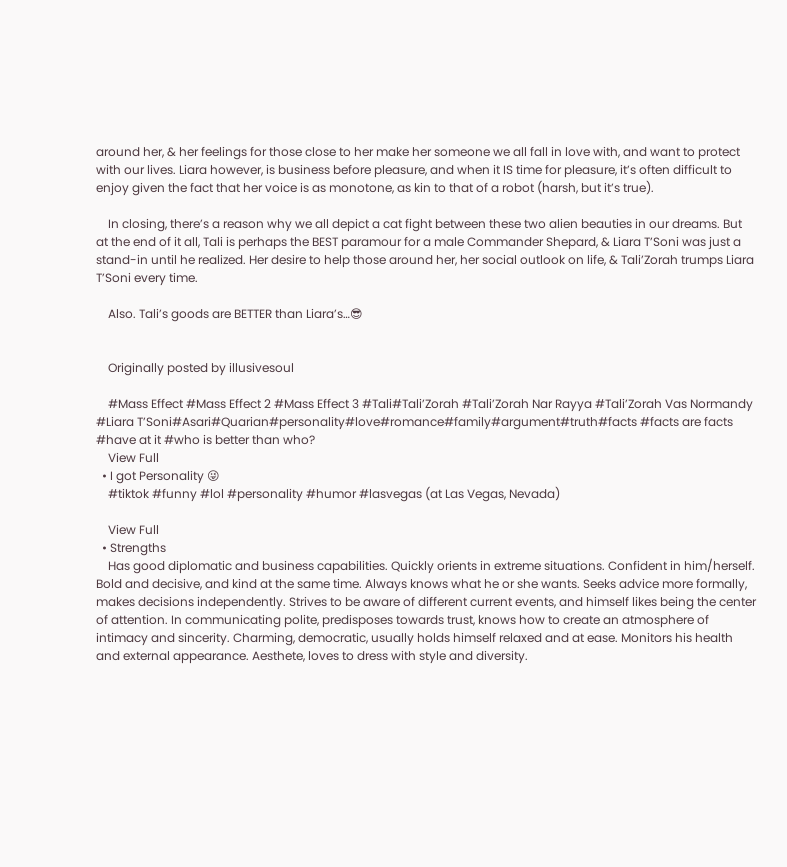around her, & her feelings for those close to her make her someone we all fall in love with, and want to protect with our lives. Liara however, is business before pleasure, and when it IS time for pleasure, it’s often difficult to enjoy given the fact that her voice is as monotone, as kin to that of a robot (harsh, but it’s true).

    In closing, there’s a reason why we all depict a cat fight between these two alien beauties in our dreams. But at the end of it all, Tali is perhaps the BEST paramour for a male Commander Shepard, & Liara T’Soni was just a stand-in until he realized. Her desire to help those around her, her social outlook on life, & Tali’Zorah trumps Liara T’Soni every time.

    Also. Tali’s goods are BETTER than Liara’s…😎


    Originally posted by illusivesoul

    #Mass Effect #Mass Effect 2 #Mass Effect 3 #Tali#Tali’Zorah #Tali’Zorah Nar Rayya #Tali’Zorah Vas Normandy #Liara T’Soni#Asari#Quarian#personality#love#romance#family#argument#truth#facts #facts are facts #have at it #who is better than who?
    View Full
  • I got Personality 😜
    #tiktok #funny #lol #personality #humor #lasvegas (at Las Vegas, Nevada)

    View Full
  • Strengths
    Has good diplomatic and business capabilities. Quickly orients in extreme situations. Confident in him/herself. Bold and decisive, and kind at the same time. Always knows what he or she wants. Seeks advice more formally, makes decisions independently. Strives to be aware of different current events, and himself likes being the center of attention. In communicating polite, predisposes towards trust, knows how to create an atmosphere of intimacy and sincerity. Charming, democratic, usually holds himself relaxed and at ease. Monitors his health and external appearance. Aesthete, loves to dress with style and diversity.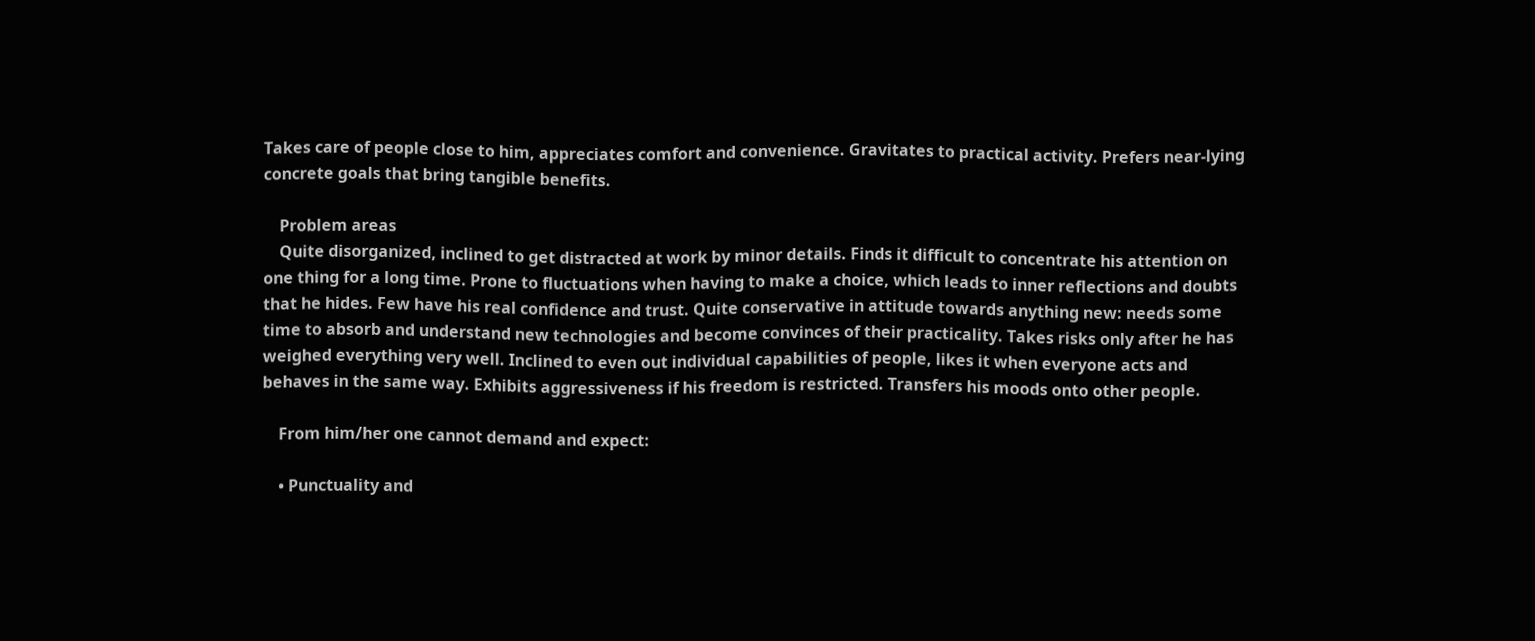Takes care of people close to him, appreciates comfort and convenience. Gravitates to practical activity. Prefers near-lying concrete goals that bring tangible benefits.

    Problem areas
    Quite disorganized, inclined to get distracted at work by minor details. Finds it difficult to concentrate his attention on one thing for a long time. Prone to fluctuations when having to make a choice, which leads to inner reflections and doubts that he hides. Few have his real confidence and trust. Quite conservative in attitude towards anything new: needs some time to absorb and understand new technologies and become convinces of their practicality. Takes risks only after he has weighed everything very well. Inclined to even out individual capabilities of people, likes it when everyone acts and behaves in the same way. Exhibits aggressiveness if his freedom is restricted. Transfers his moods onto other people.

    From him/her one cannot demand and expect:

    • Punctuality and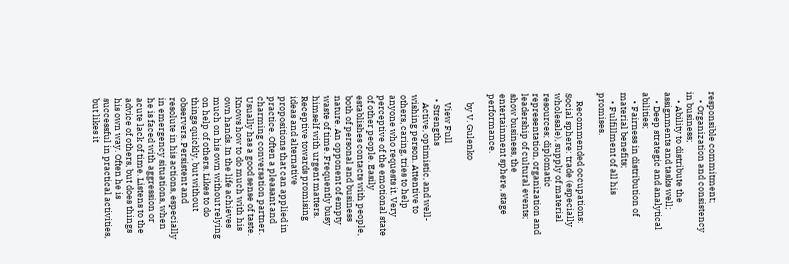responsible commitment;
    • Organization and consistency in business;
    • Ability to distribute the assignments and tasks well;
    • Deep strategic and analytical abilities;
    • Fairness in distribution of material benefits;
    • Fulfillment of all his promises.

    Recommended occupations: Social sphere: trade (especially wholesale), supply of material resources; diplomatic representation, organization and leadership of cultural events; show business, the entertainment sphere, stage performance.

    by V. Gulenko

    View Full
  • Strengths
    Active, optimistic, and well-wishing person. Attentive to others, caring, tries to help anyone who requests it. Very perceptive of the emotional state of other people. Easily establishes contacts with people, both of personal and business nature. An opponent of empty waste of time. Frequently busy himself with urgent matters. Receptive towards promising ideas and alternative propositions that can applied in practice. Often a pleasant and charming conversation partner. Usually has a good sense of taste. Knows how to do much with his own hands. In the life achieves much on his own without relying on help of others. Likes to do things quickly, but without observers. Persistent and resolute in his actions, especially in emergency situations, when he is faced with aggression or acute lack of time. Listens to the advice of others, but does things his own way. Often he is successful in practical activities, but likes it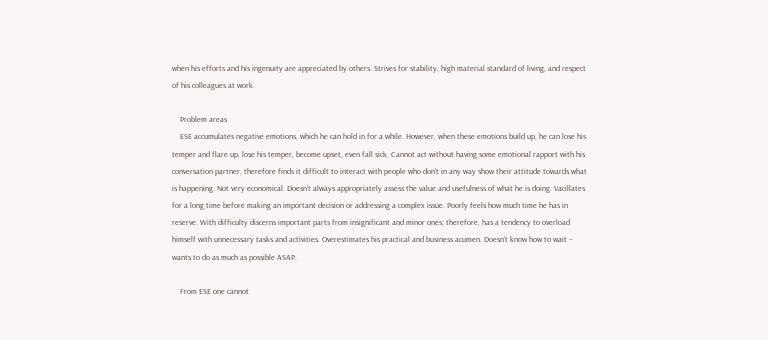when his efforts and his ingenuity are appreciated by others. Strives for stability, high material standard of living, and respect of his colleagues at work.

    Problem areas
    ESE accumulates negative emotions, which he can hold in for a while. However, when these emotions build up, he can lose his temper and flare up, lose his temper, become upset, even fall sick. Cannot act without having some emotional rapport with his conversation partner, therefore finds it difficult to interact with people who don’t in any way show their attitude towards what is happening. Not very economical. Doesn’t always appropriately assess the value and usefulness of what he is doing. Vacillates for a long time before making an important decision or addressing a complex issue. Poorly feels how much time he has in reserve. With difficulty discerns important parts from insignificant and minor ones; therefore, has a tendency to overload himself with unnecessary tasks and activities. Overestimates his practical and business acumen. Doesn’t know how to wait – wants to do as much as possible ASAP.

    From ESE one cannot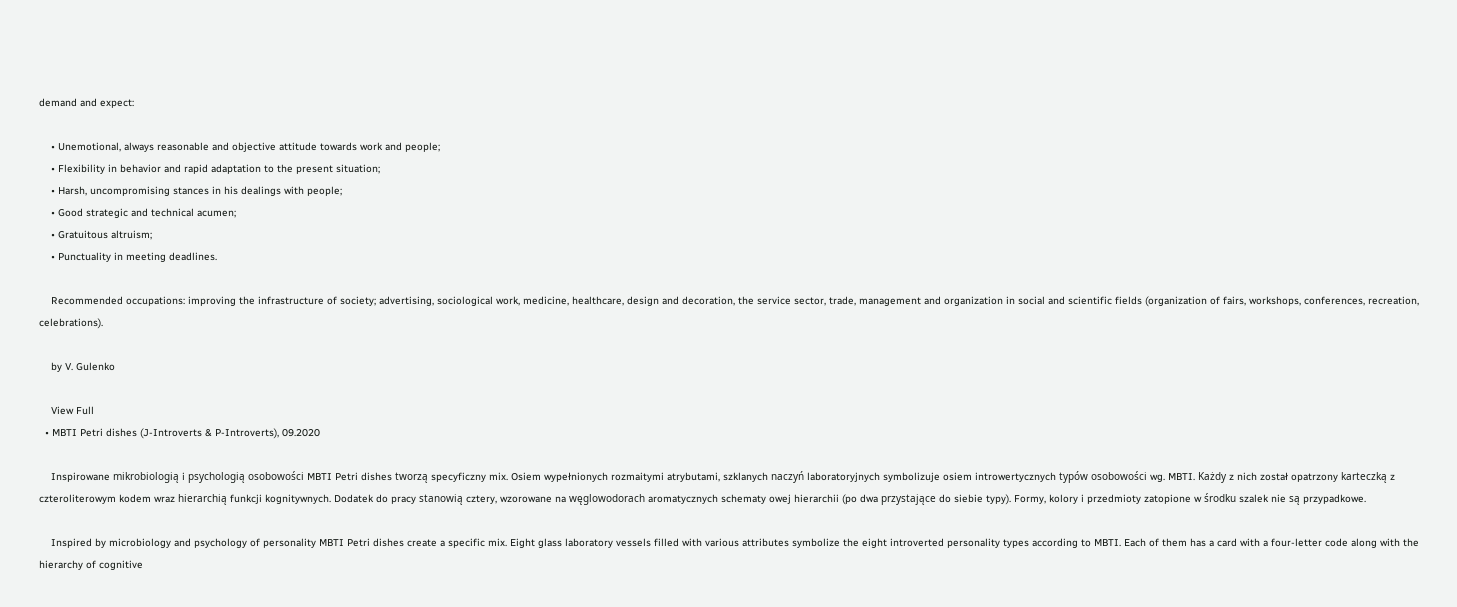demand and expect:

    • Unemotional, always reasonable and objective attitude towards work and people;
    • Flexibility in behavior and rapid adaptation to the present situation;
    • Harsh, uncompromising stances in his dealings with people;
    • Good strategic and technical acumen;
    • Gratuitous altruism;
    • Punctuality in meeting deadlines.

    Recommended occupations: improving the infrastructure of society; advertising, sociological work, medicine, healthcare, design and decoration, the service sector, trade, management and organization in social and scientific fields (organization of fairs, workshops, conferences, recreation, celebrations).

    by V. Gulenko

    View Full
  • MBTI Petri dishes (J-Introverts & P-Introverts), 09.2020

    Inspirowane mikrobiologią i psychologią osobowości MBTI Petri dishes tworzą specyficzny mix. Osiem wypełnionych rozmaitymi atrybutami, szklanych naczyń laboratoryjnych symbolizuje osiem introwertycznych typów osobowości wg. MBTI. Każdy z nich został opatrzony karteczką z czteroliterowym kodem wraz hierarchią funkcji kognitywnych. Dodatek do pracy stanowią cztery, wzorowane na węglowodorach aromatycznych schematy owej hierarchii (po dwa przystające do siebie typy). Formy, kolory i przedmioty zatopione w środku szalek nie są przypadkowe.

    Inspired by microbiology and psychology of personality MBTI Petri dishes create a specific mix. Eight glass laboratory vessels filled with various attributes symbolize the eight introverted personality types according to MBTI. Each of them has a card with a four-letter code along with the hierarchy of cognitive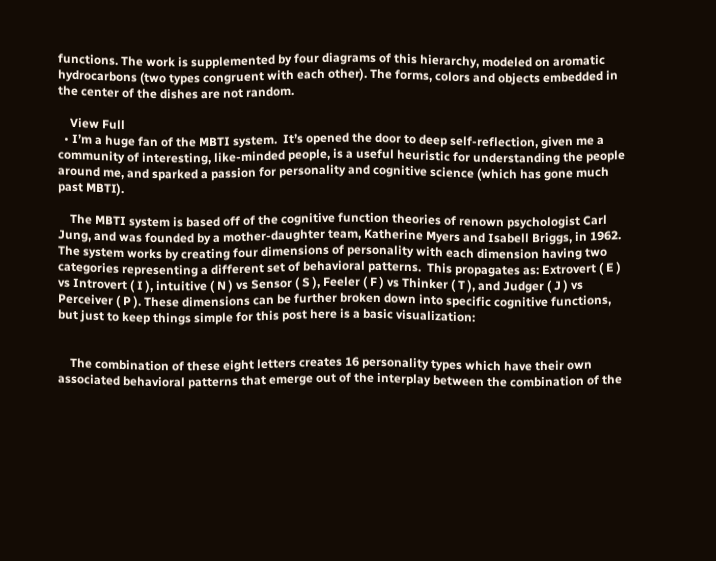functions. The work is supplemented by four diagrams of this hierarchy, modeled on aromatic hydrocarbons (two types congruent with each other). The forms, colors and objects embedded in the center of the dishes are not random.

    View Full
  • I’m a huge fan of the MBTI system.  It’s opened the door to deep self-reflection, given me a community of interesting, like-minded people, is a useful heuristic for understanding the people around me, and sparked a passion for personality and cognitive science (which has gone much past MBTI).

    The MBTI system is based off of the cognitive function theories of renown psychologist Carl Jung, and was founded by a mother-daughter team, Katherine Myers and Isabell Briggs, in 1962.  The system works by creating four dimensions of personality with each dimension having two categories representing a different set of behavioral patterns.  This propagates as: Extrovert ( E ) vs Introvert ( I ), intuitive ( N ) vs Sensor ( S ), Feeler ( F ) vs Thinker ( T ), and Judger ( J ) vs Perceiver ( P ). These dimensions can be further broken down into specific cognitive functions, but just to keep things simple for this post here is a basic visualization:


    The combination of these eight letters creates 16 personality types which have their own associated behavioral patterns that emerge out of the interplay between the combination of the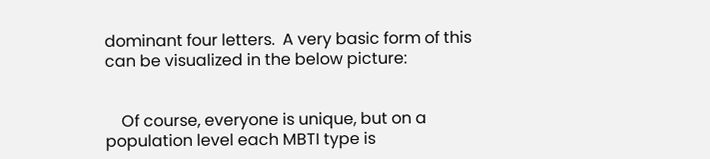dominant four letters.  A very basic form of this can be visualized in the below picture:


    Of course, everyone is unique, but on a population level each MBTI type is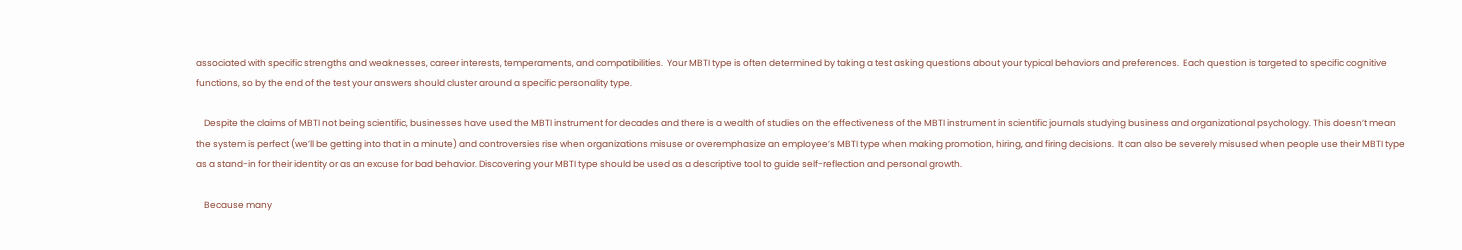associated with specific strengths and weaknesses, career interests, temperaments, and compatibilities.  Your MBTI type is often determined by taking a test asking questions about your typical behaviors and preferences.  Each question is targeted to specific cognitive functions, so by the end of the test your answers should cluster around a specific personality type.

    Despite the claims of MBTI not being scientific, businesses have used the MBTI instrument for decades and there is a wealth of studies on the effectiveness of the MBTI instrument in scientific journals studying business and organizational psychology. This doesn’t mean the system is perfect (we’ll be getting into that in a minute) and controversies rise when organizations misuse or overemphasize an employee’s MBTI type when making promotion, hiring, and firing decisions.  It can also be severely misused when people use their MBTI type as a stand-in for their identity or as an excuse for bad behavior. Discovering your MBTI type should be used as a descriptive tool to guide self-reflection and personal growth.

    Because many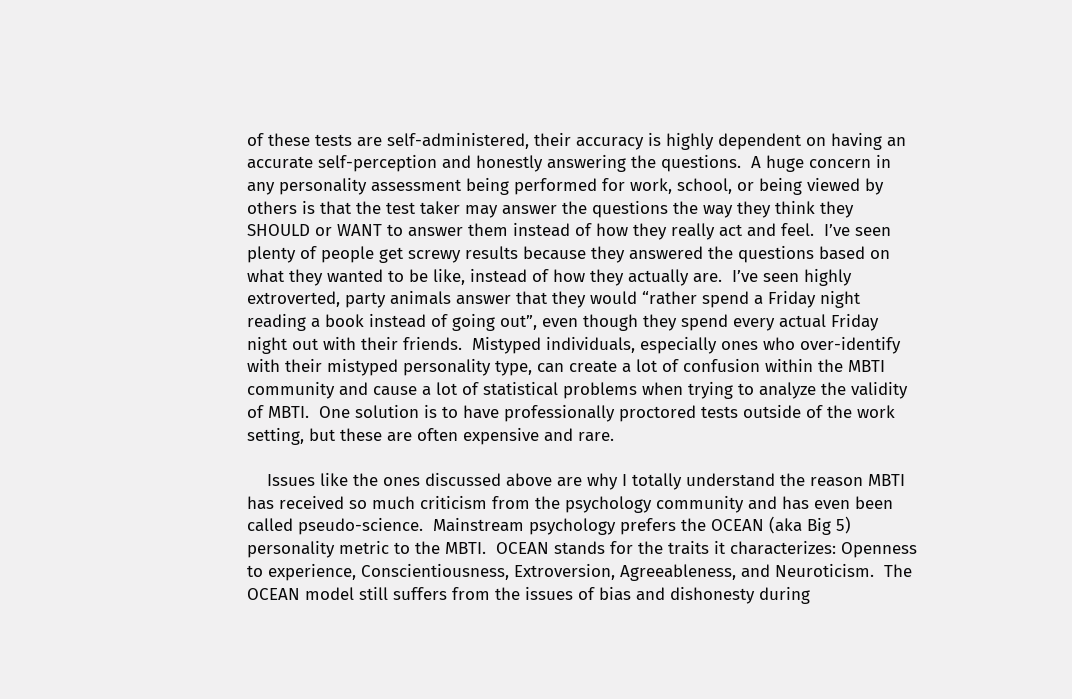of these tests are self-administered, their accuracy is highly dependent on having an accurate self-perception and honestly answering the questions.  A huge concern in any personality assessment being performed for work, school, or being viewed by others is that the test taker may answer the questions the way they think they SHOULD or WANT to answer them instead of how they really act and feel.  I’ve seen plenty of people get screwy results because they answered the questions based on what they wanted to be like, instead of how they actually are.  I’ve seen highly extroverted, party animals answer that they would “rather spend a Friday night reading a book instead of going out”, even though they spend every actual Friday night out with their friends.  Mistyped individuals, especially ones who over-identify with their mistyped personality type, can create a lot of confusion within the MBTI community and cause a lot of statistical problems when trying to analyze the validity of MBTI.  One solution is to have professionally proctored tests outside of the work setting, but these are often expensive and rare.

    Issues like the ones discussed above are why I totally understand the reason MBTI has received so much criticism from the psychology community and has even been called pseudo-science.  Mainstream psychology prefers the OCEAN (aka Big 5) personality metric to the MBTI.  OCEAN stands for the traits it characterizes: Openness to experience, Conscientiousness, Extroversion, Agreeableness, and Neuroticism.  The OCEAN model still suffers from the issues of bias and dishonesty during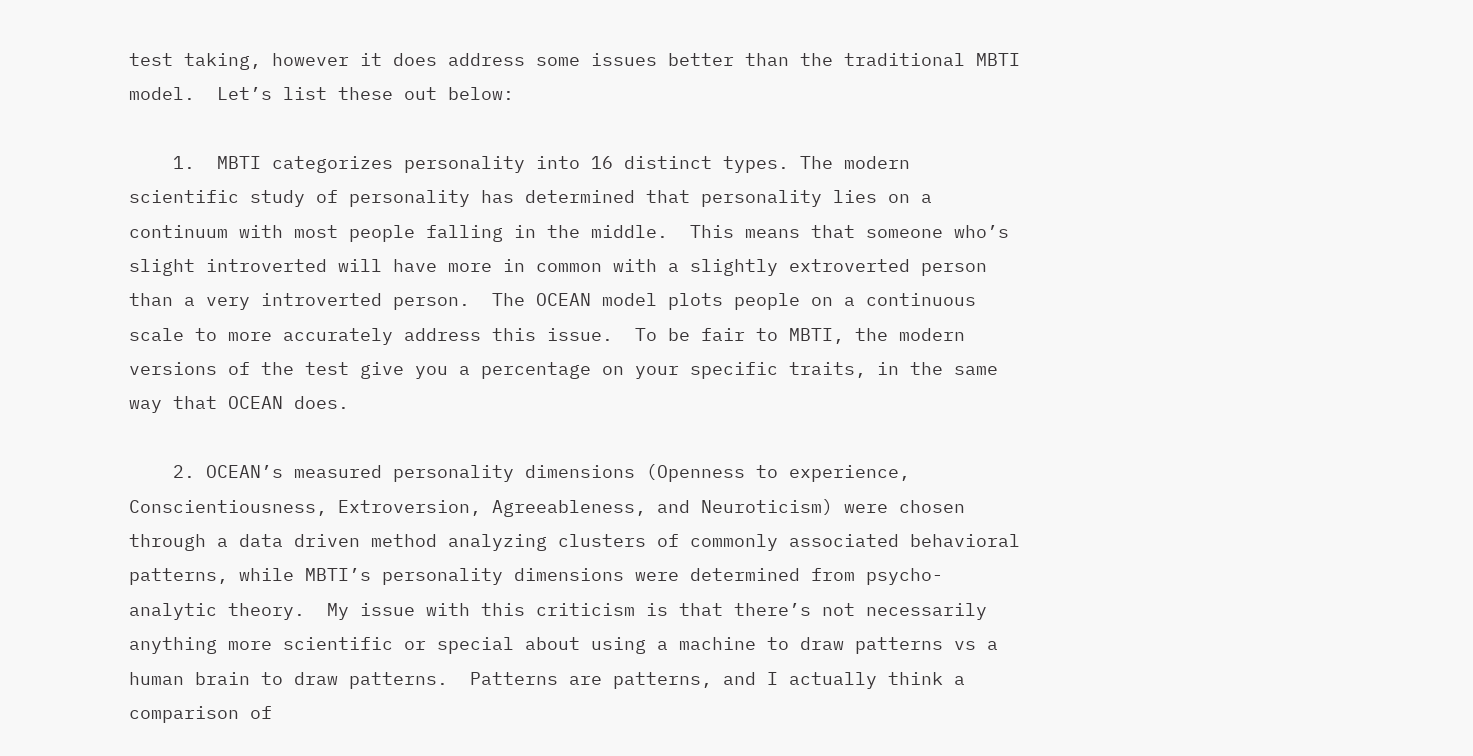test taking, however it does address some issues better than the traditional MBTI model.  Let’s list these out below:

    1.  MBTI categorizes personality into 16 distinct types. The modern scientific study of personality has determined that personality lies on a continuum with most people falling in the middle.  This means that someone who’s slight introverted will have more in common with a slightly extroverted person than a very introverted person.  The OCEAN model plots people on a continuous scale to more accurately address this issue.  To be fair to MBTI, the modern versions of the test give you a percentage on your specific traits, in the same way that OCEAN does.

    2. OCEAN’s measured personality dimensions (Openness to experience, Conscientiousness, Extroversion, Agreeableness, and Neuroticism) were chosen through a data driven method analyzing clusters of commonly associated behavioral patterns, while MBTI’s personality dimensions were determined from psycho-analytic theory.  My issue with this criticism is that there’s not necessarily anything more scientific or special about using a machine to draw patterns vs a human brain to draw patterns.  Patterns are patterns, and I actually think a comparison of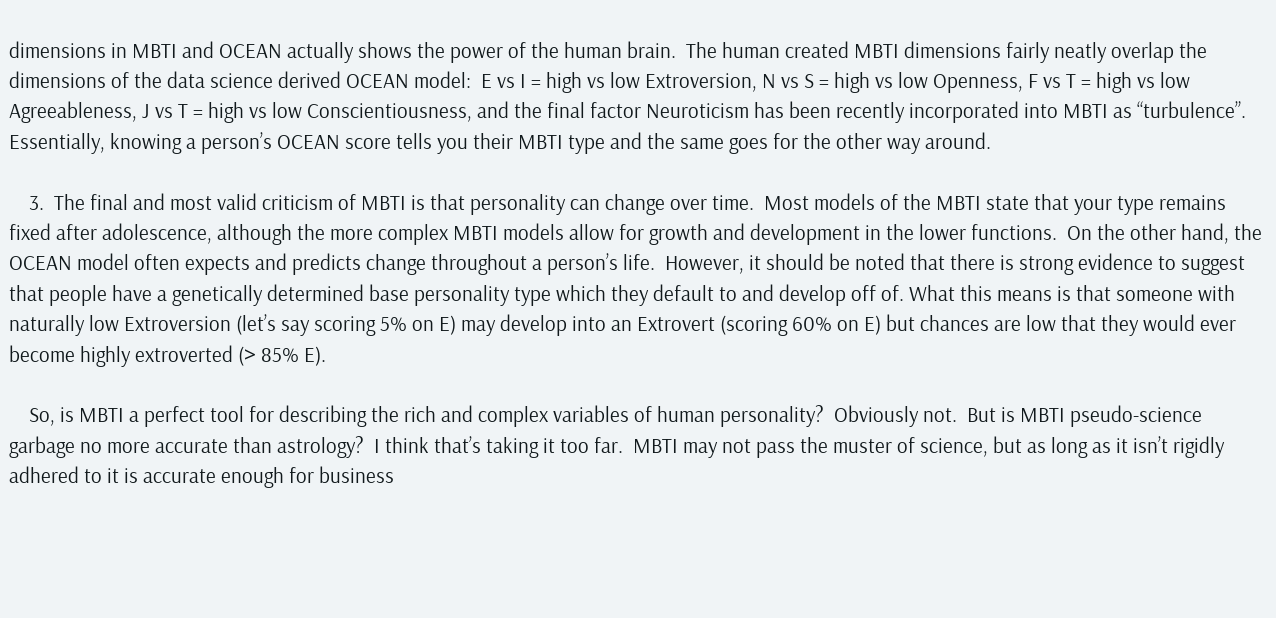dimensions in MBTI and OCEAN actually shows the power of the human brain.  The human created MBTI dimensions fairly neatly overlap the dimensions of the data science derived OCEAN model:  E vs I = high vs low Extroversion, N vs S = high vs low Openness, F vs T = high vs low Agreeableness, J vs T = high vs low Conscientiousness, and the final factor Neuroticism has been recently incorporated into MBTI as “turbulence”.  Essentially, knowing a person’s OCEAN score tells you their MBTI type and the same goes for the other way around.

    3.  The final and most valid criticism of MBTI is that personality can change over time.  Most models of the MBTI state that your type remains fixed after adolescence, although the more complex MBTI models allow for growth and development in the lower functions.  On the other hand, the OCEAN model often expects and predicts change throughout a person’s life.  However, it should be noted that there is strong evidence to suggest that people have a genetically determined base personality type which they default to and develop off of. What this means is that someone with naturally low Extroversion (let’s say scoring 5% on E) may develop into an Extrovert (scoring 60% on E) but chances are low that they would ever become highly extroverted (> 85% E).

    So, is MBTI a perfect tool for describing the rich and complex variables of human personality?  Obviously not.  But is MBTI pseudo-science garbage no more accurate than astrology?  I think that’s taking it too far.  MBTI may not pass the muster of science, but as long as it isn’t rigidly adhered to it is accurate enough for business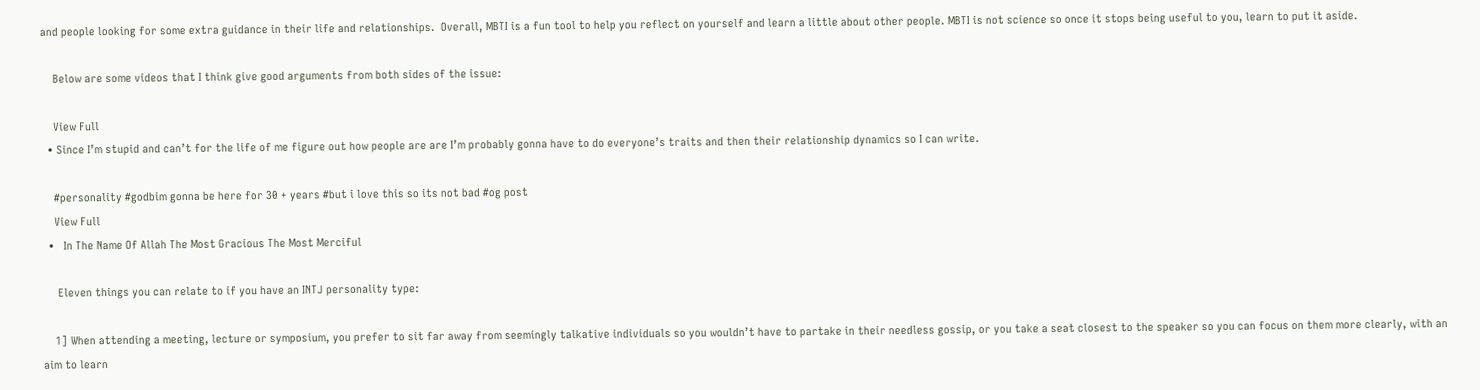and people looking for some extra guidance in their life and relationships.  Overall, MBTI is a fun tool to help you reflect on yourself and learn a little about other people. MBTI is not science so once it stops being useful to you, learn to put it aside.

    Below are some videos that I think give good arguments from both sides of the issue:

    View Full
  • Since I’m stupid and can’t for the life of me figure out how people are are I’m probably gonna have to do everyone’s traits and then their relationship dynamics so I can write.

    #personality #godbim gonna be here for 30 + years #but i love this so its not bad #og post
    View Full
  •   In The Name Of Allah The Most Gracious The Most Merciful

     Eleven things you can relate to if you have an INTJ personality type:

    1] When attending a meeting, lecture or symposium, you prefer to sit far away from seemingly talkative individuals so you wouldn’t have to partake in their needless gossip, or you take a seat closest to the speaker so you can focus on them more clearly, with an aim to learn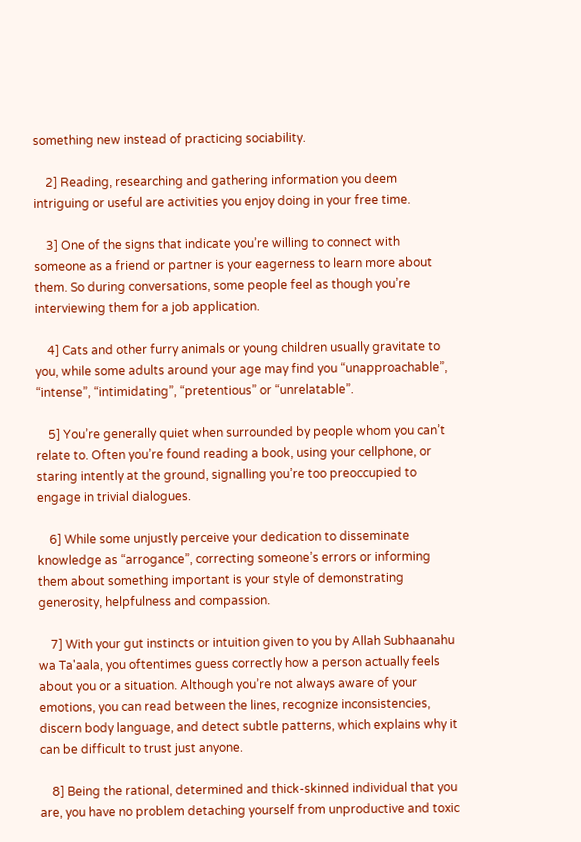something new instead of practicing sociability.

    2] Reading, researching and gathering information you deem intriguing or useful are activities you enjoy doing in your free time.

    3] One of the signs that indicate you’re willing to connect with someone as a friend or partner is your eagerness to learn more about them. So during conversations, some people feel as though you’re interviewing them for a job application.

    4] Cats and other furry animals or young children usually gravitate to you, while some adults around your age may find you “unapproachable”, “intense”, “intimidating”, “pretentious” or “unrelatable”.

    5] You’re generally quiet when surrounded by people whom you can’t relate to. Often you’re found reading a book, using your cellphone, or staring intently at the ground, signalling you’re too preoccupied to engage in trivial dialogues.

    6] While some unjustly perceive your dedication to disseminate knowledge as “arrogance”, correcting someone’s errors or informing them about something important is your style of demonstrating generosity, helpfulness and compassion.

    7] With your gut instincts or intuition given to you by Allah Subhaanahu wa Ta'aala, you oftentimes guess correctly how a person actually feels about you or a situation. Although you’re not always aware of your emotions, you can read between the lines, recognize inconsistencies, discern body language, and detect subtle patterns, which explains why it can be difficult to trust just anyone.

    8] Being the rational, determined and thick-skinned individual that you are, you have no problem detaching yourself from unproductive and toxic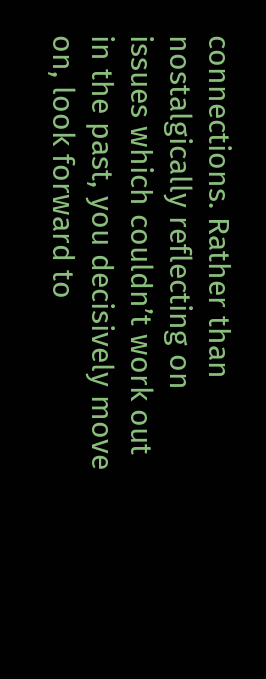connections. Rather than nostalgically reflecting on issues which couldn’t work out in the past, you decisively move on, look forward to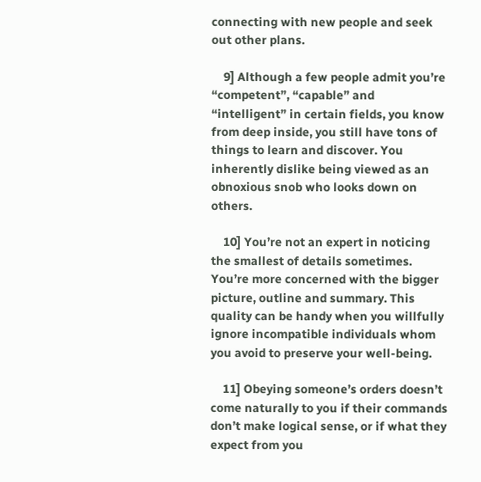connecting with new people and seek out other plans.

    9] Although a few people admit you’re “competent”, “capable” and “intelligent” in certain fields, you know from deep inside, you still have tons of things to learn and discover. You inherently dislike being viewed as an obnoxious snob who looks down on others.

    10] You’re not an expert in noticing the smallest of details sometimes. You’re more concerned with the bigger picture, outline and summary. This quality can be handy when you willfully ignore incompatible individuals whom you avoid to preserve your well-being.

    11] Obeying someone’s orders doesn’t come naturally to you if their commands don’t make logical sense, or if what they expect from you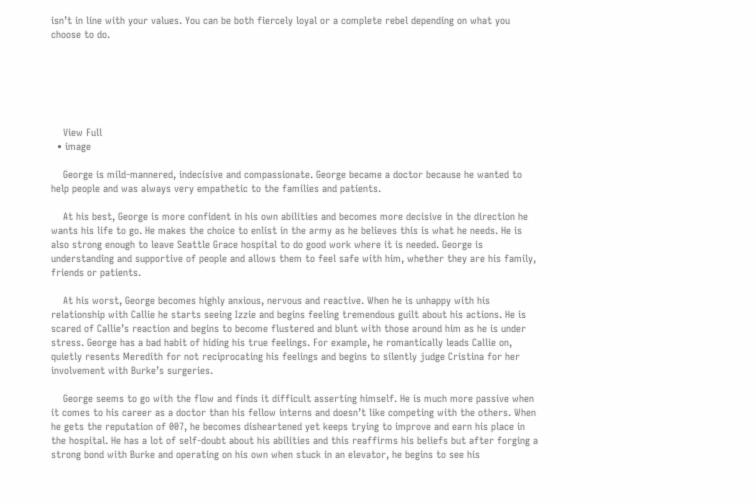isn’t in line with your values. You can be both fiercely loyal or a complete rebel depending on what you choose to do.






    View Full
  • image

    George is mild-mannered, indecisive and compassionate. George became a doctor because he wanted to help people and was always very empathetic to the families and patients.

    At his best, George is more confident in his own abilities and becomes more decisive in the direction he wants his life to go. He makes the choice to enlist in the army as he believes this is what he needs. He is also strong enough to leave Seattle Grace hospital to do good work where it is needed. George is understanding and supportive of people and allows them to feel safe with him, whether they are his family, friends or patients.

    At his worst, George becomes highly anxious, nervous and reactive. When he is unhappy with his relationship with Callie he starts seeing Izzie and begins feeling tremendous guilt about his actions. He is scared of Callie’s reaction and begins to become flustered and blunt with those around him as he is under stress. George has a bad habit of hiding his true feelings. For example, he romantically leads Callie on, quietly resents Meredith for not reciprocating his feelings and begins to silently judge Cristina for her involvement with Burke’s surgeries.

    George seems to go with the flow and finds it difficult asserting himself. He is much more passive when it comes to his career as a doctor than his fellow interns and doesn’t like competing with the others. When he gets the reputation of 007, he becomes disheartened yet keeps trying to improve and earn his place in the hospital. He has a lot of self-doubt about his abilities and this reaffirms his beliefs but after forging a strong bond with Burke and operating on his own when stuck in an elevator, he begins to see his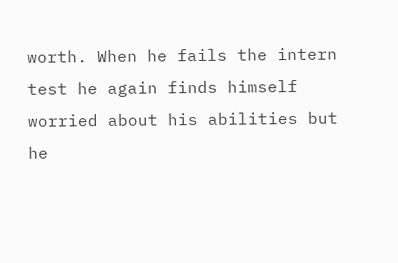worth. When he fails the intern test he again finds himself worried about his abilities but he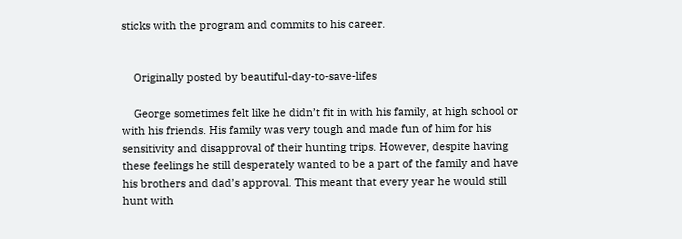sticks with the program and commits to his career.


    Originally posted by beautiful-day-to-save-lifes

    George sometimes felt like he didn’t fit in with his family, at high school or with his friends. His family was very tough and made fun of him for his sensitivity and disapproval of their hunting trips. However, despite having these feelings he still desperately wanted to be a part of the family and have his brothers and dad’s approval. This meant that every year he would still hunt with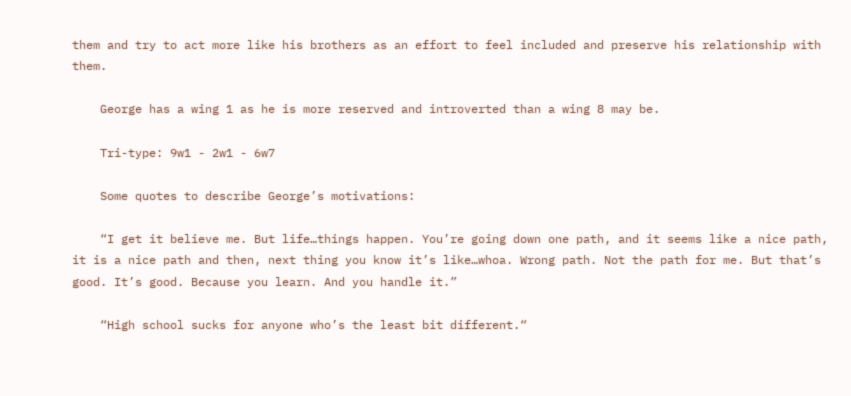them and try to act more like his brothers as an effort to feel included and preserve his relationship with them.

    George has a wing 1 as he is more reserved and introverted than a wing 8 may be.

    Tri-type: 9w1 - 2w1 - 6w7

    Some quotes to describe George’s motivations:

    “I get it believe me. But life…things happen. You’re going down one path, and it seems like a nice path, it is a nice path and then, next thing you know it’s like…whoa. Wrong path. Not the path for me. But that’s good. It’s good. Because you learn. And you handle it.”

    “High school sucks for anyone who’s the least bit different.“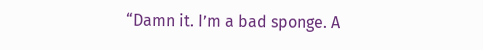“Damn it. I’m a bad sponge. A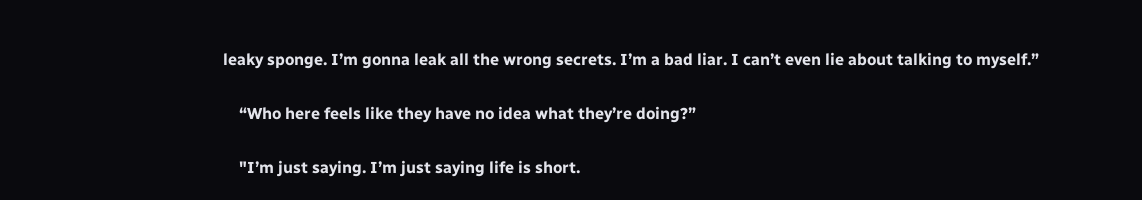leaky sponge. I’m gonna leak all the wrong secrets. I’m a bad liar. I can’t even lie about talking to myself.”

    “Who here feels like they have no idea what they’re doing?”

    "I’m just saying. I’m just saying life is short.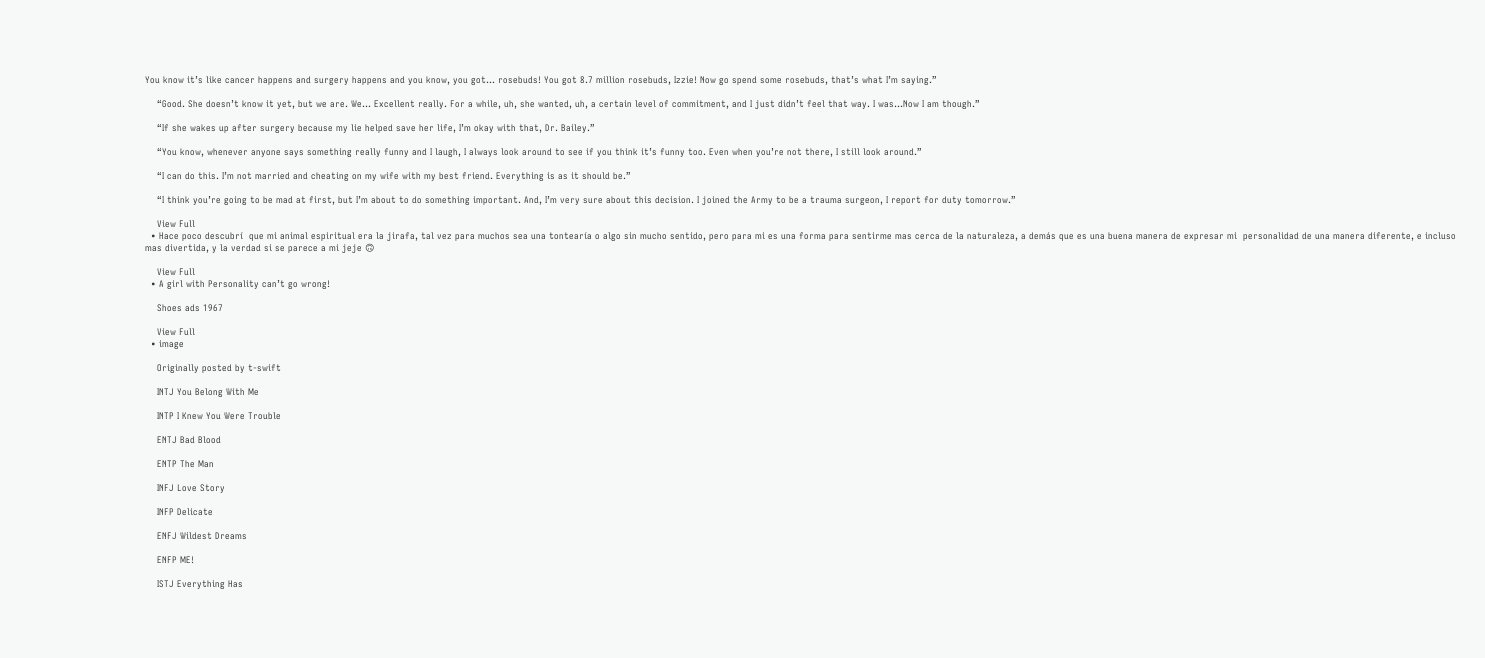You know it’s like cancer happens and surgery happens and you know, you got… rosebuds! You got 8.7 million rosebuds, Izzie! Now go spend some rosebuds, that’s what I’m saying.”

    “Good. She doesn’t know it yet, but we are. We… Excellent really. For a while, uh, she wanted, uh, a certain level of commitment, and I just didn’t feel that way. I was…Now I am though.”

    “If she wakes up after surgery because my lie helped save her life, I’m okay with that, Dr. Bailey.”

    “You know, whenever anyone says something really funny and I laugh, I always look around to see if you think it’s funny too. Even when you’re not there, I still look around.”

    “I can do this. I’m not married and cheating on my wife with my best friend. Everything is as it should be.”

    “I think you’re going to be mad at first, but I’m about to do something important. And, I’m very sure about this decision. I joined the Army to be a trauma surgeon, I report for duty tomorrow.”

    View Full
  • Hace poco descubrí  que mi animal espiritual era la jirafa, tal vez para muchos sea una tontearía o algo sin mucho sentido, pero para mi es una forma para sentirme mas cerca de la naturaleza, a demás que es una buena manera de expresar mi  personalidad de una manera diferente, e incluso mas divertida, y la verdad si se parece a mi jeje 🙃

    View Full
  • A girl with Personality can’t go wrong!

    Shoes ads 1967

    View Full
  • image

    Originally posted by t-swift

    INTJ You Belong With Me

    INTP I Knew You Were Trouble

    ENTJ Bad Blood

    ENTP The Man

    INFJ Love Story

    INFP Delicate

    ENFJ Wildest Dreams

    ENFP ME!

    ISTJ Everything Has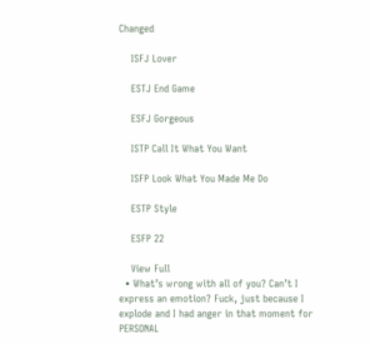Changed

    ISFJ Lover

    ESTJ End Game

    ESFJ Gorgeous

    ISTP Call It What You Want

    ISFP Look What You Made Me Do

    ESTP Style

    ESFP 22

    View Full
  • What’s wrong with all of you? Can’t I express an emotion? Fuck, just because I explode and I had anger in that moment for PERSONAL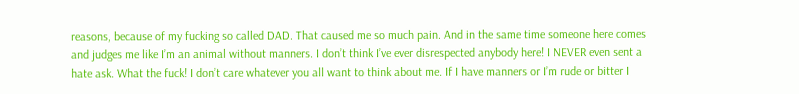reasons, because of my fucking so called DAD. That caused me so much pain. And in the same time someone here comes and judges me like I’m an animal without manners. I don’t think I’ve ever disrespected anybody here! I NEVER even sent a hate ask. What the fuck! I don’t care whatever you all want to think about me. If I have manners or I’m rude or bitter I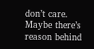don’t care. Maybe there’s reason behind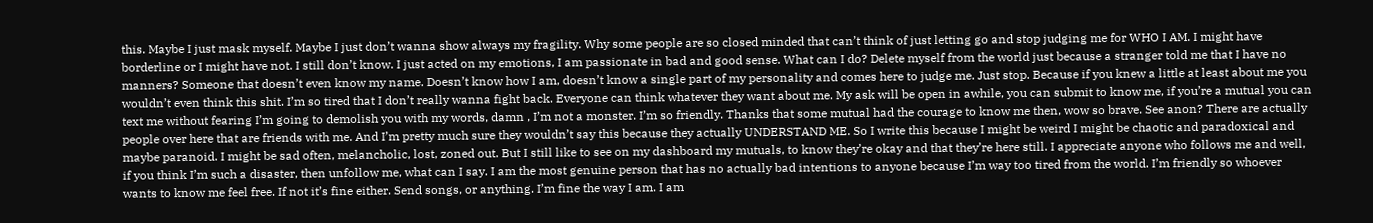this. Maybe I just mask myself. Maybe I just don’t wanna show always my fragility. Why some people are so closed minded that can’t think of just letting go and stop judging me for WHO I AM. I might have borderline or I might have not. I still don’t know. I just acted on my emotions, I am passionate in bad and good sense. What can I do? Delete myself from the world just because a stranger told me that I have no manners? Someone that doesn’t even know my name. Doesn’t know how I am, doesn’t know a single part of my personality and comes here to judge me. Just stop. Because if you knew a little at least about me you wouldn’t even think this shit. I’m so tired that I don’t really wanna fight back. Everyone can think whatever they want about me. My ask will be open in awhile, you can submit to know me, if you’re a mutual you can text me without fearing I’m going to demolish you with my words, damn , I’m not a monster. I’m so friendly. Thanks that some mutual had the courage to know me then, wow so brave. See anon? There are actually people over here that are friends with me. And I’m pretty much sure they wouldn’t say this because they actually UNDERSTAND ME. So I write this because I might be weird I might be chaotic and paradoxical and maybe paranoid. I might be sad often, melancholic, lost, zoned out. But I still like to see on my dashboard my mutuals, to know they’re okay and that they’re here still. I appreciate anyone who follows me and well, if you think I’m such a disaster, then unfollow me, what can I say. I am the most genuine person that has no actually bad intentions to anyone because I’m way too tired from the world. I’m friendly so whoever wants to know me feel free. If not it’s fine either. Send songs, or anything. I’m fine the way I am. I am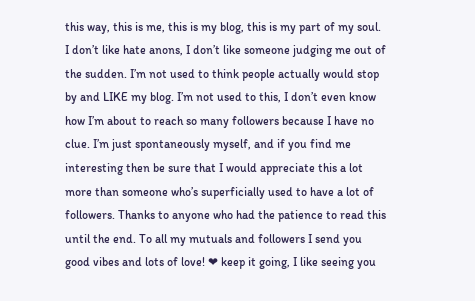this way, this is me, this is my blog, this is my part of my soul. I don’t like hate anons, I don’t like someone judging me out of the sudden. I’m not used to think people actually would stop by and LIKE my blog. I’m not used to this, I don’t even know how I’m about to reach so many followers because I have no clue. I’m just spontaneously myself, and if you find me interesting then be sure that I would appreciate this a lot more than someone who’s superficially used to have a lot of followers. Thanks to anyone who had the patience to read this until the end. To all my mutuals and followers I send you good vibes and lots of love! ❤ keep it going, I like seeing you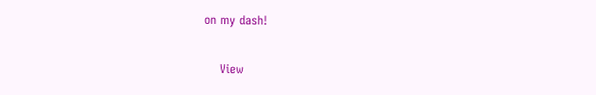on my dash!

    View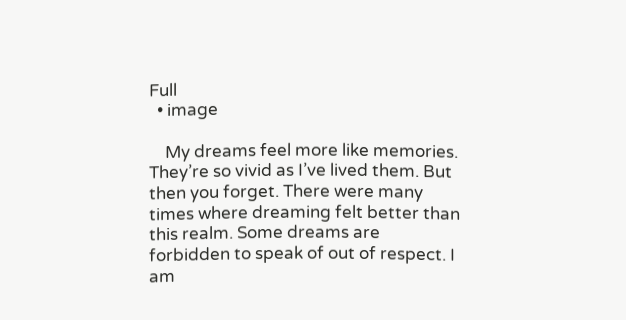Full
  • image

    My dreams feel more like memories. They’re so vivid as I’ve lived them. But then you forget. There were many times where dreaming felt better than this realm. Some dreams are forbidden to speak of out of respect. I am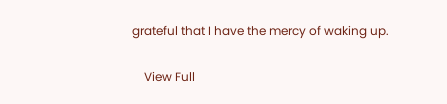grateful that I have the mercy of waking up.

    View Full